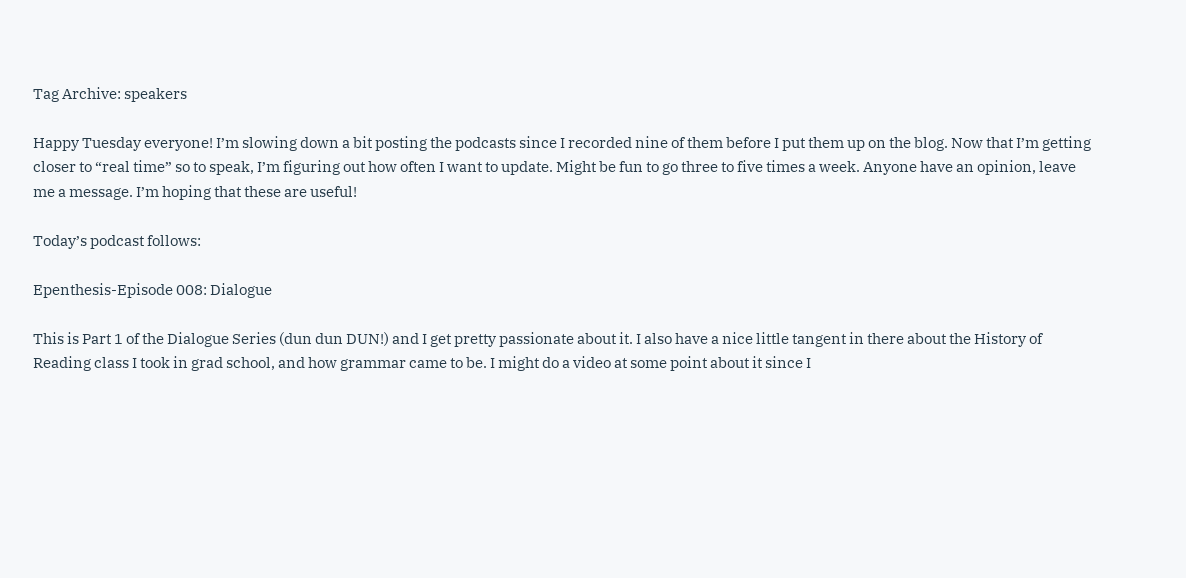Tag Archive: speakers

Happy Tuesday everyone! I’m slowing down a bit posting the podcasts since I recorded nine of them before I put them up on the blog. Now that I’m getting closer to “real time” so to speak, I’m figuring out how often I want to update. Might be fun to go three to five times a week. Anyone have an opinion, leave me a message. I’m hoping that these are useful!

Today’s podcast follows:

Epenthesis-Episode 008: Dialogue

This is Part 1 of the Dialogue Series (dun dun DUN!) and I get pretty passionate about it. I also have a nice little tangent in there about the History of Reading class I took in grad school, and how grammar came to be. I might do a video at some point about it since I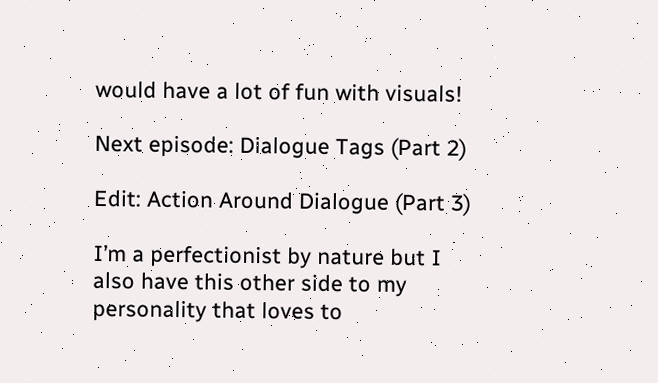would have a lot of fun with visuals!

Next episode: Dialogue Tags (Part 2)

Edit: Action Around Dialogue (Part 3)

I’m a perfectionist by nature but I also have this other side to my personality that loves to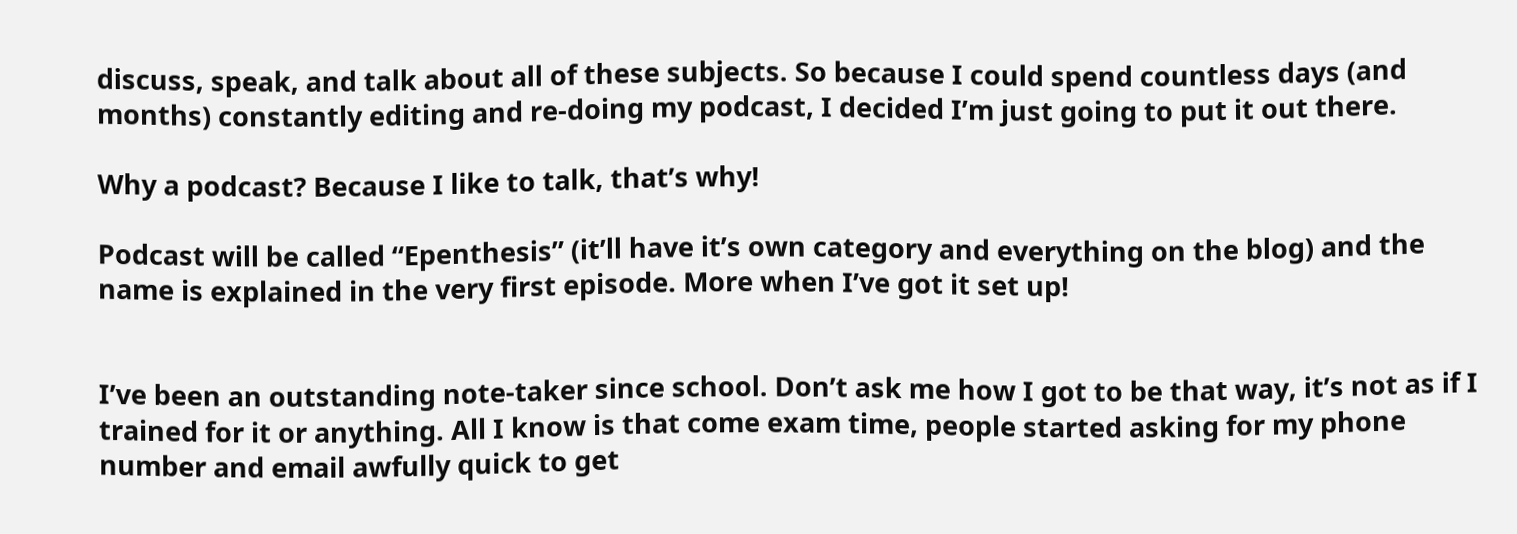discuss, speak, and talk about all of these subjects. So because I could spend countless days (and months) constantly editing and re-doing my podcast, I decided I’m just going to put it out there.

Why a podcast? Because I like to talk, that’s why!

Podcast will be called “Epenthesis” (it’ll have it’s own category and everything on the blog) and the name is explained in the very first episode. More when I’ve got it set up!


I’ve been an outstanding note-taker since school. Don’t ask me how I got to be that way, it’s not as if I trained for it or anything. All I know is that come exam time, people started asking for my phone number and email awfully quick to get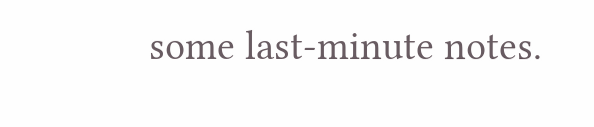some last-minute notes.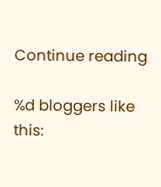Continue reading

%d bloggers like this: